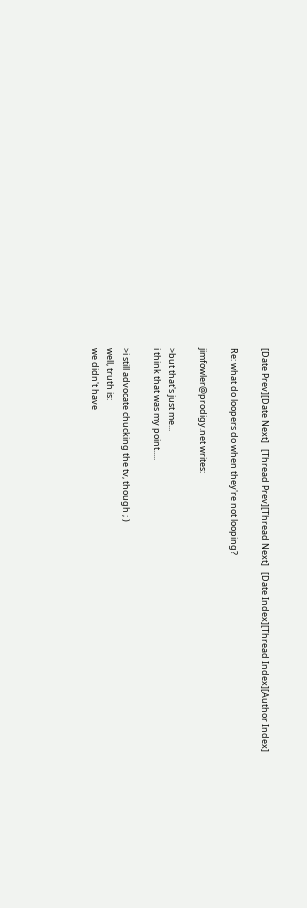[Date Prev][Date Next]   [Thread Prev][Thread Next]   [Date Index][Thread Index][Author Index]

Re: what do loopers do when they're not looping?

jimfowler@prodigy.net writes:

>but that's just me...
i think that was my point.....

>i still advocate chucking the tv, though ; )
well, truth is:
we didn't have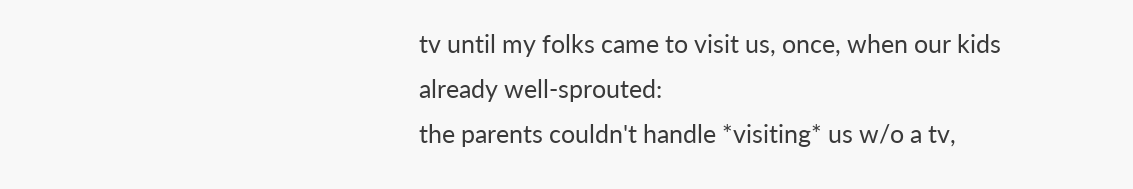tv until my folks came to visit us, once, when our kids
already well-sprouted:
the parents couldn't handle *visiting* us w/o a tv,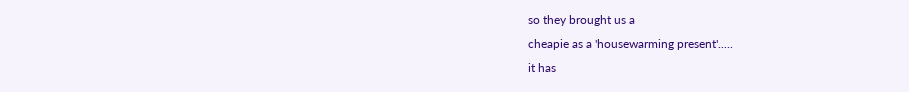so they brought us a
cheapie as a 'housewarming present'.....
it has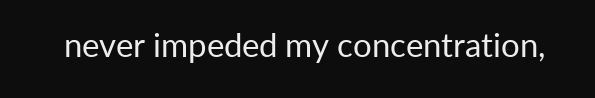never impeded my concentration,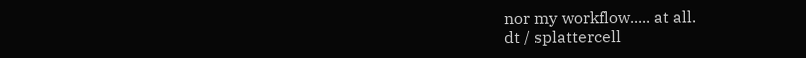nor my workflow..... at all.
dt / splattercell